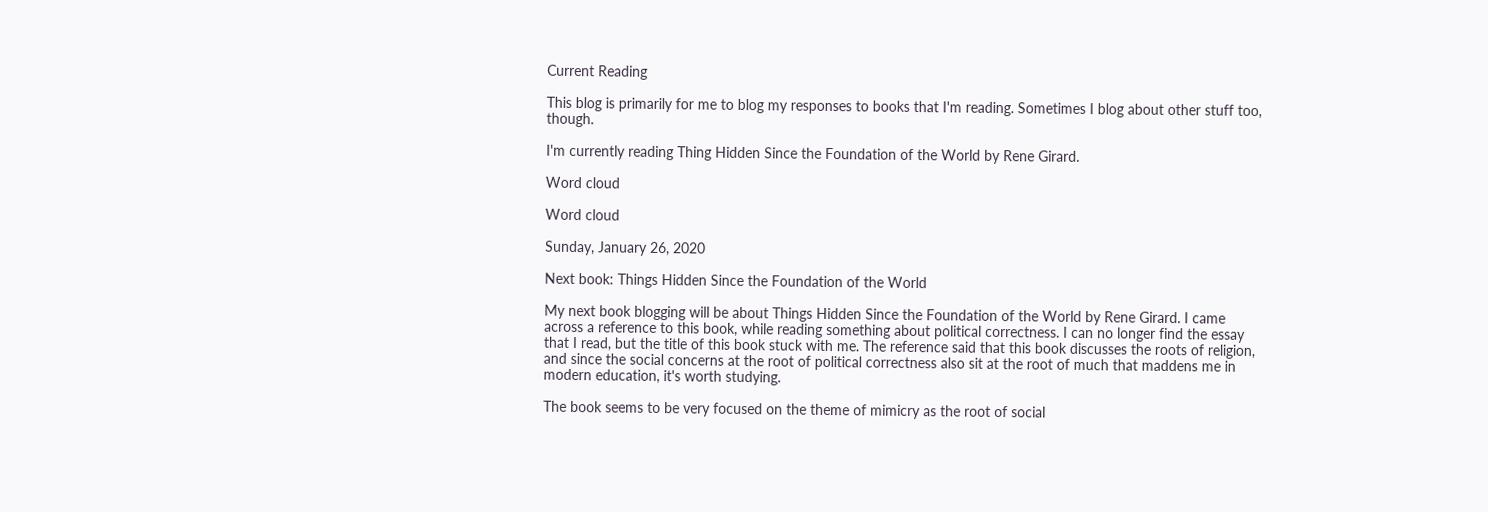Current Reading

This blog is primarily for me to blog my responses to books that I'm reading. Sometimes I blog about other stuff too, though.

I'm currently reading Thing Hidden Since the Foundation of the World by Rene Girard.

Word cloud

Word cloud

Sunday, January 26, 2020

Next book: Things Hidden Since the Foundation of the World

My next book blogging will be about Things Hidden Since the Foundation of the World by Rene Girard. I came across a reference to this book, while reading something about political correctness. I can no longer find the essay that I read, but the title of this book stuck with me. The reference said that this book discusses the roots of religion, and since the social concerns at the root of political correctness also sit at the root of much that maddens me in modern education, it's worth studying.

The book seems to be very focused on the theme of mimicry as the root of social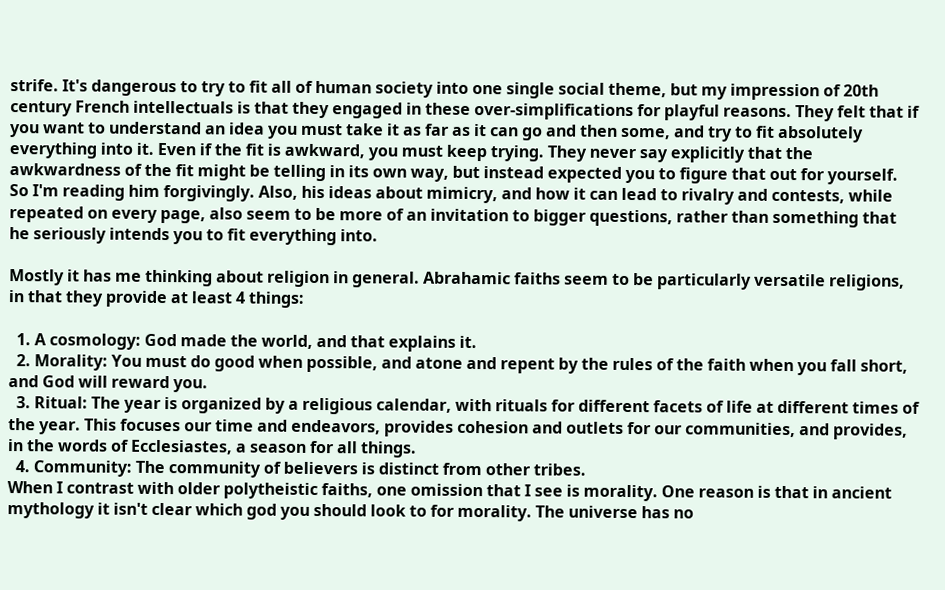strife. It's dangerous to try to fit all of human society into one single social theme, but my impression of 20th century French intellectuals is that they engaged in these over-simplifications for playful reasons. They felt that if you want to understand an idea you must take it as far as it can go and then some, and try to fit absolutely everything into it. Even if the fit is awkward, you must keep trying. They never say explicitly that the awkwardness of the fit might be telling in its own way, but instead expected you to figure that out for yourself.  So I'm reading him forgivingly. Also, his ideas about mimicry, and how it can lead to rivalry and contests, while repeated on every page, also seem to be more of an invitation to bigger questions, rather than something that he seriously intends you to fit everything into.

Mostly it has me thinking about religion in general. Abrahamic faiths seem to be particularly versatile religions, in that they provide at least 4 things:

  1. A cosmology: God made the world, and that explains it.
  2. Morality: You must do good when possible, and atone and repent by the rules of the faith when you fall short, and God will reward you.
  3. Ritual: The year is organized by a religious calendar, with rituals for different facets of life at different times of the year. This focuses our time and endeavors, provides cohesion and outlets for our communities, and provides, in the words of Ecclesiastes, a season for all things.
  4. Community: The community of believers is distinct from other tribes.
When I contrast with older polytheistic faiths, one omission that I see is morality. One reason is that in ancient mythology it isn't clear which god you should look to for morality. The universe has no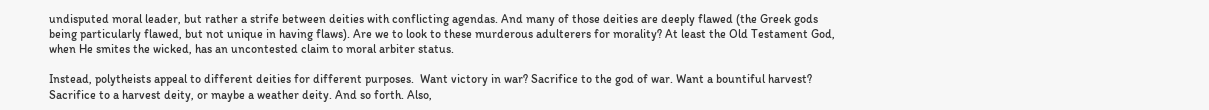undisputed moral leader, but rather a strife between deities with conflicting agendas. And many of those deities are deeply flawed (the Greek gods being particularly flawed, but not unique in having flaws). Are we to look to these murderous adulterers for morality? At least the Old Testament God, when He smites the wicked, has an uncontested claim to moral arbiter status.

Instead, polytheists appeal to different deities for different purposes.  Want victory in war? Sacrifice to the god of war. Want a bountiful harvest? Sacrifice to a harvest deity, or maybe a weather deity. And so forth. Also,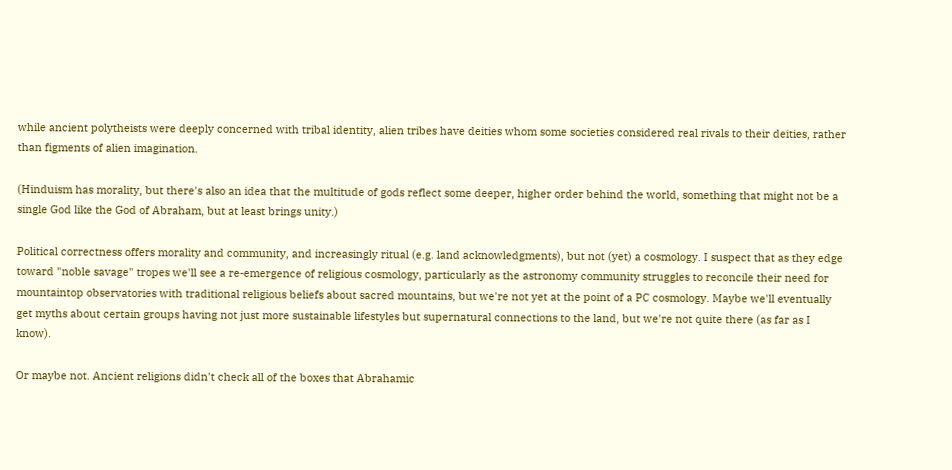while ancient polytheists were deeply concerned with tribal identity, alien tribes have deities whom some societies considered real rivals to their deities, rather than figments of alien imagination.

(Hinduism has morality, but there's also an idea that the multitude of gods reflect some deeper, higher order behind the world, something that might not be a single God like the God of Abraham, but at least brings unity.)

Political correctness offers morality and community, and increasingly ritual (e.g. land acknowledgments), but not (yet) a cosmology. I suspect that as they edge toward "noble savage" tropes we'll see a re-emergence of religious cosmology, particularly as the astronomy community struggles to reconcile their need for mountaintop observatories with traditional religious beliefs about sacred mountains, but we're not yet at the point of a PC cosmology. Maybe we'll eventually get myths about certain groups having not just more sustainable lifestyles but supernatural connections to the land, but we're not quite there (as far as I know).

Or maybe not. Ancient religions didn't check all of the boxes that Abrahamic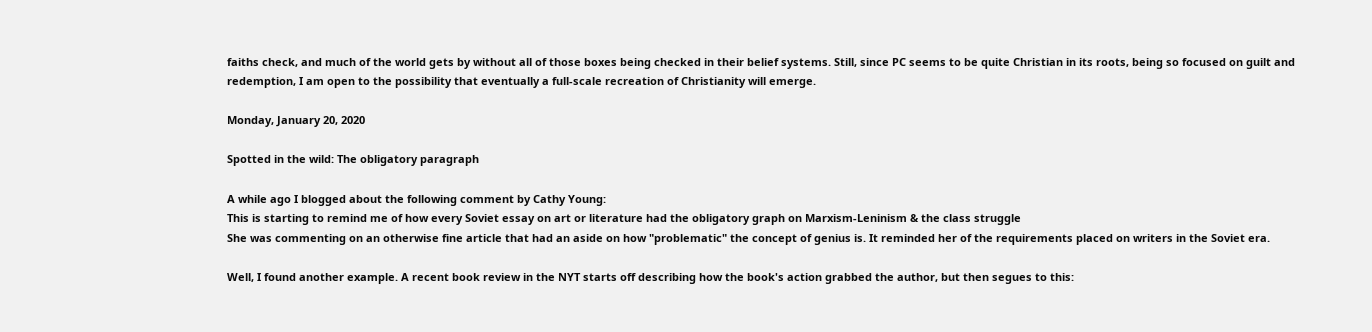faiths check, and much of the world gets by without all of those boxes being checked in their belief systems. Still, since PC seems to be quite Christian in its roots, being so focused on guilt and redemption, I am open to the possibility that eventually a full-scale recreation of Christianity will emerge.

Monday, January 20, 2020

Spotted in the wild: The obligatory paragraph

A while ago I blogged about the following comment by Cathy Young:
This is starting to remind me of how every Soviet essay on art or literature had the obligatory graph on Marxism-Leninism & the class struggle
She was commenting on an otherwise fine article that had an aside on how "problematic" the concept of genius is. It reminded her of the requirements placed on writers in the Soviet era.

Well, I found another example. A recent book review in the NYT starts off describing how the book's action grabbed the author, but then segues to this: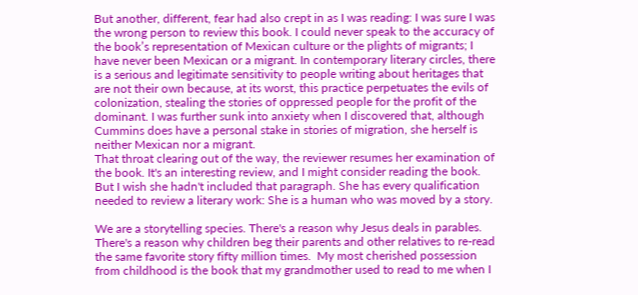But another, different, fear had also crept in as I was reading: I was sure I was the wrong person to review this book. I could never speak to the accuracy of the book’s representation of Mexican culture or the plights of migrants; I have never been Mexican or a migrant. In contemporary literary circles, there is a serious and legitimate sensitivity to people writing about heritages that are not their own because, at its worst, this practice perpetuates the evils of colonization, stealing the stories of oppressed people for the profit of the dominant. I was further sunk into anxiety when I discovered that, although Cummins does have a personal stake in stories of migration, she herself is neither Mexican nor a migrant.
That throat clearing out of the way, the reviewer resumes her examination of the book. It's an interesting review, and I might consider reading the book. But I wish she hadn't included that paragraph. She has every qualification needed to review a literary work: She is a human who was moved by a story.

We are a storytelling species. There's a reason why Jesus deals in parables. There's a reason why children beg their parents and other relatives to re-read the same favorite story fifty million times.  My most cherished possession from childhood is the book that my grandmother used to read to me when I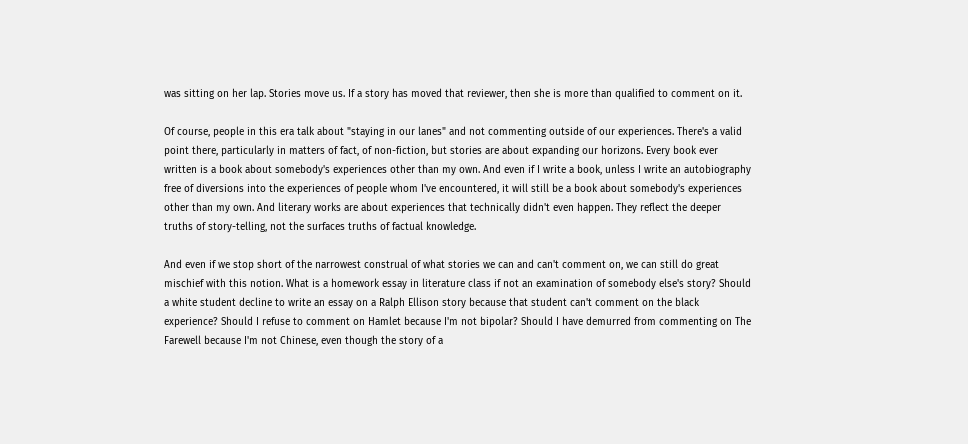was sitting on her lap. Stories move us. If a story has moved that reviewer, then she is more than qualified to comment on it.

Of course, people in this era talk about "staying in our lanes" and not commenting outside of our experiences. There's a valid point there, particularly in matters of fact, of non-fiction, but stories are about expanding our horizons. Every book ever written is a book about somebody's experiences other than my own. And even if I write a book, unless I write an autobiography free of diversions into the experiences of people whom I've encountered, it will still be a book about somebody's experiences other than my own. And literary works are about experiences that technically didn't even happen. They reflect the deeper truths of story-telling, not the surfaces truths of factual knowledge.

And even if we stop short of the narrowest construal of what stories we can and can't comment on, we can still do great mischief with this notion. What is a homework essay in literature class if not an examination of somebody else's story? Should a white student decline to write an essay on a Ralph Ellison story because that student can't comment on the black experience? Should I refuse to comment on Hamlet because I'm not bipolar? Should I have demurred from commenting on The Farewell because I'm not Chinese, even though the story of a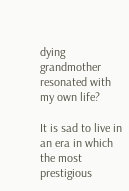dying grandmother resonated with my own life?

It is sad to live in an era in which the most prestigious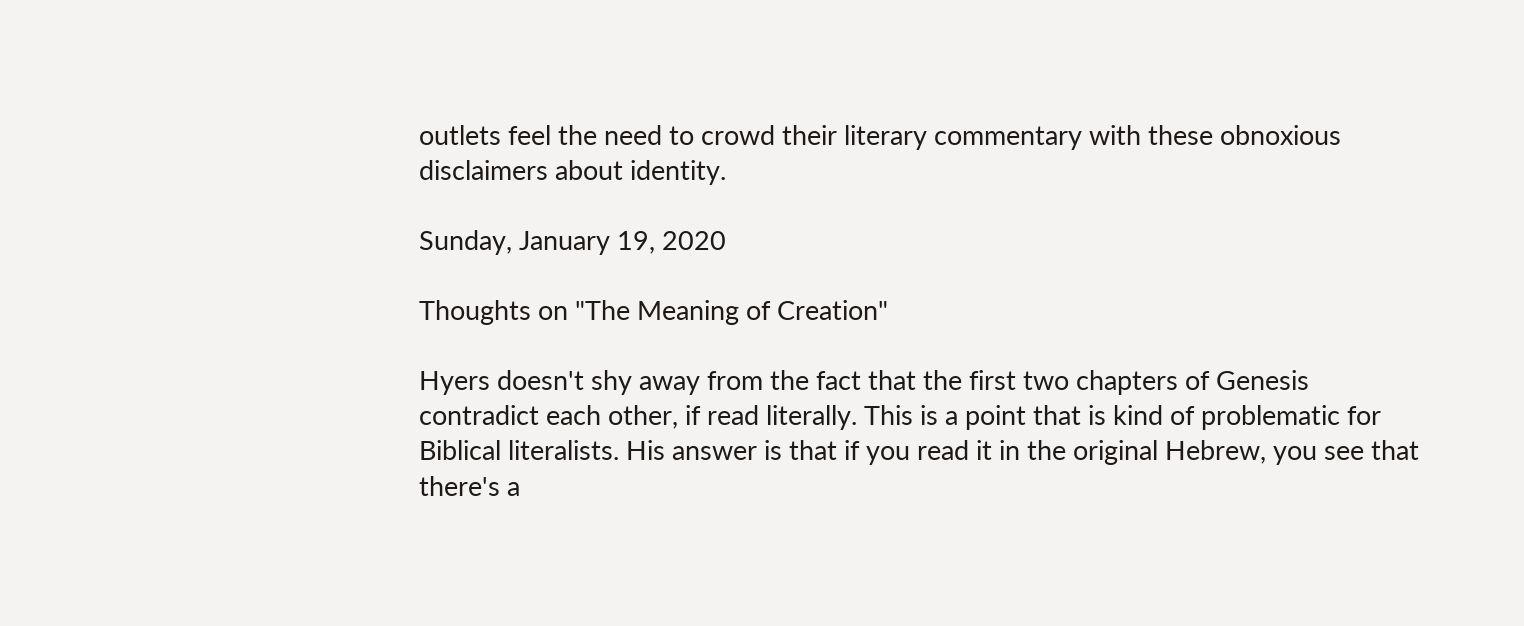outlets feel the need to crowd their literary commentary with these obnoxious disclaimers about identity.

Sunday, January 19, 2020

Thoughts on "The Meaning of Creation"

Hyers doesn't shy away from the fact that the first two chapters of Genesis contradict each other, if read literally. This is a point that is kind of problematic for Biblical literalists. His answer is that if you read it in the original Hebrew, you see that there's a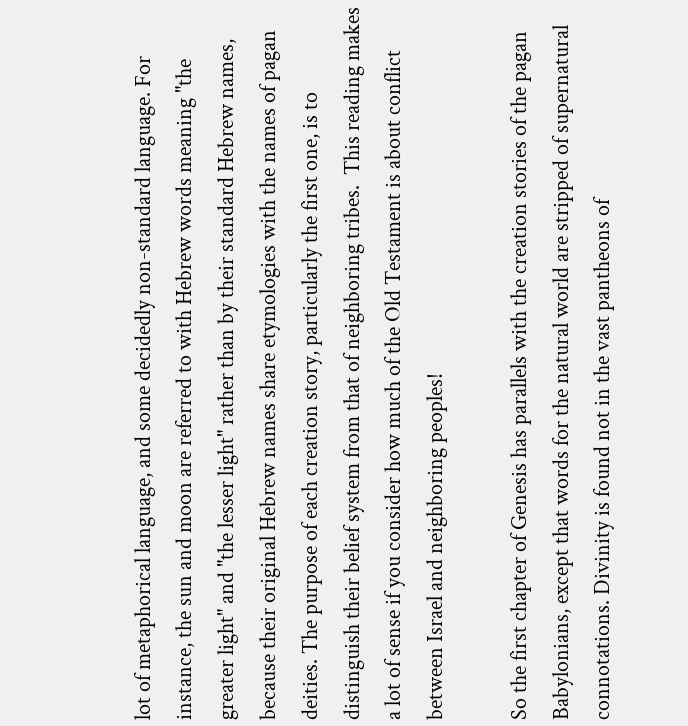lot of metaphorical language, and some decidedly non-standard language. For instance, the sun and moon are referred to with Hebrew words meaning "the greater light" and "the lesser light" rather than by their standard Hebrew names, because their original Hebrew names share etymologies with the names of pagan deities. The purpose of each creation story, particularly the first one, is to distinguish their belief system from that of neighboring tribes.  This reading makes a lot of sense if you consider how much of the Old Testament is about conflict between Israel and neighboring peoples!

So the first chapter of Genesis has parallels with the creation stories of the pagan Babylonians, except that words for the natural world are stripped of supernatural connotations. Divinity is found not in the vast pantheons of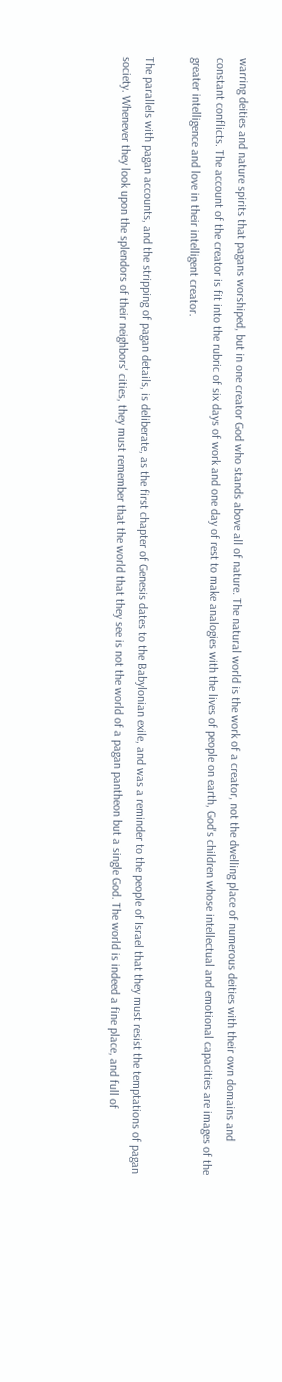warring deities and nature spirits that pagans worshiped, but in one creator God who stands above all of nature. The natural world is the work of a creator, not the dwelling place of numerous deities with their own domains and constant conflicts. The account of the creator is fit into the rubric of six days of work and one day of rest to make analogies with the lives of people on earth, God's children whose intellectual and emotional capacities are images of the greater intelligence and love in their intelligent creator.

The parallels with pagan accounts, and the stripping of pagan details, is deliberate, as the first chapter of Genesis dates to the Babylonian exile, and was a reminder to the people of Israel that they must resist the temptations of pagan society. Whenever they look upon the splendors of their neighbors' cities, they must remember that the world that they see is not the world of a pagan pantheon but a single God. The world is indeed a fine place, and full of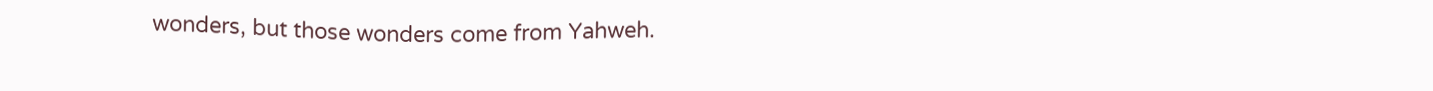wonders, but those wonders come from Yahweh.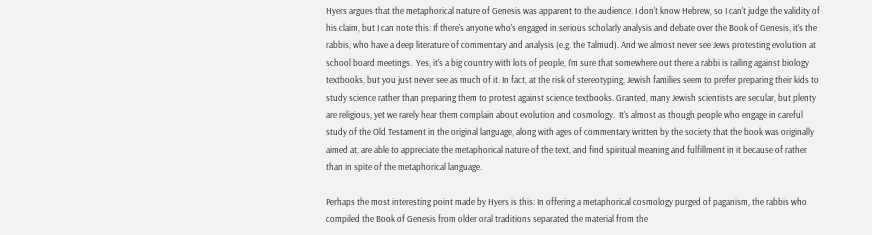Hyers argues that the metaphorical nature of Genesis was apparent to the audience. I don't know Hebrew, so I can't judge the validity of his claim, but I can note this: If there's anyone who's engaged in serious scholarly analysis and debate over the Book of Genesis, it's the rabbis, who have a deep literature of commentary and analysis (e.g. the Talmud). And we almost never see Jews protesting evolution at school board meetings.  Yes, it's a big country with lots of people, I'm sure that somewhere out there a rabbi is railing against biology textbooks, but you just never see as much of it. In fact, at the risk of stereotyping, Jewish families seem to prefer preparing their kids to study science rather than preparing them to protest against science textbooks. Granted, many Jewish scientists are secular, but plenty are religious, yet we rarely hear them complain about evolution and cosmology.  It's almost as though people who engage in careful study of the Old Testament in the original language, along with ages of commentary written by the society that the book was originally aimed at, are able to appreciate the metaphorical nature of the text, and find spiritual meaning and fulfillment in it because of rather than in spite of the metaphorical language.

Perhaps the most interesting point made by Hyers is this: In offering a metaphorical cosmology purged of paganism, the rabbis who compiled the Book of Genesis from older oral traditions separated the material from the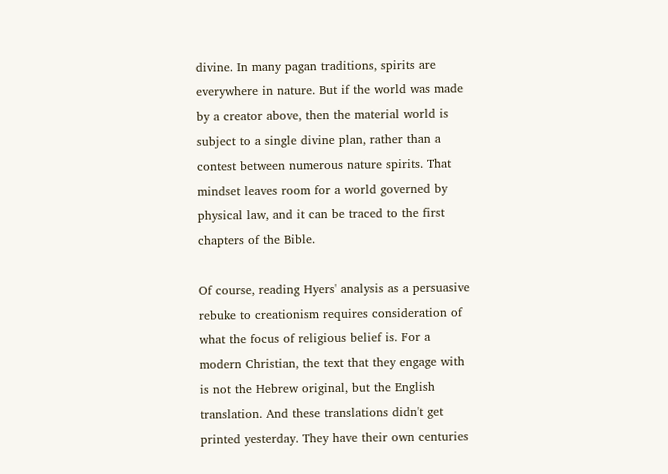divine. In many pagan traditions, spirits are everywhere in nature. But if the world was made by a creator above, then the material world is subject to a single divine plan, rather than a contest between numerous nature spirits. That mindset leaves room for a world governed by physical law, and it can be traced to the first chapters of the Bible.

Of course, reading Hyers' analysis as a persuasive rebuke to creationism requires consideration of what the focus of religious belief is. For a modern Christian, the text that they engage with is not the Hebrew original, but the English translation. And these translations didn't get printed yesterday. They have their own centuries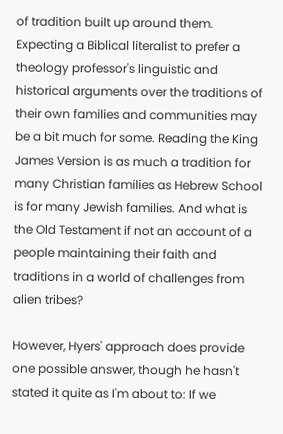of tradition built up around them. Expecting a Biblical literalist to prefer a theology professor's linguistic and historical arguments over the traditions of their own families and communities may be a bit much for some. Reading the King James Version is as much a tradition for many Christian families as Hebrew School is for many Jewish families. And what is the Old Testament if not an account of a people maintaining their faith and traditions in a world of challenges from alien tribes?

However, Hyers' approach does provide one possible answer, though he hasn't stated it quite as I'm about to: If we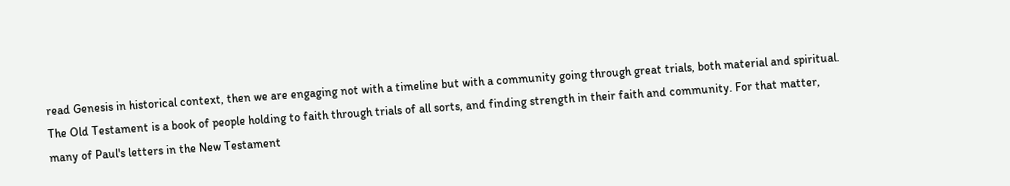read Genesis in historical context, then we are engaging not with a timeline but with a community going through great trials, both material and spiritual. The Old Testament is a book of people holding to faith through trials of all sorts, and finding strength in their faith and community. For that matter, many of Paul's letters in the New Testament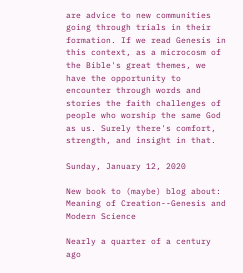are advice to new communities going through trials in their formation. If we read Genesis in this context, as a microcosm of the Bible's great themes, we have the opportunity to encounter through words and stories the faith challenges of people who worship the same God as us. Surely there's comfort, strength, and insight in that.

Sunday, January 12, 2020

New book to (maybe) blog about: Meaning of Creation--Genesis and Modern Science

Nearly a quarter of a century ago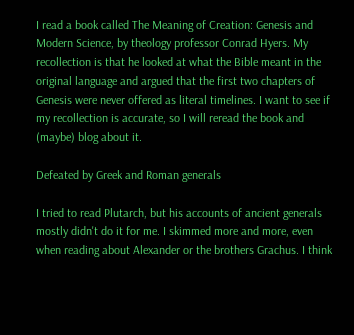I read a book called The Meaning of Creation: Genesis and Modern Science, by theology professor Conrad Hyers. My recollection is that he looked at what the Bible meant in the original language and argued that the first two chapters of Genesis were never offered as literal timelines. I want to see if my recollection is accurate, so I will reread the book and (maybe) blog about it.

Defeated by Greek and Roman generals

I tried to read Plutarch, but his accounts of ancient generals mostly didn't do it for me. I skimmed more and more, even when reading about Alexander or the brothers Grachus. I think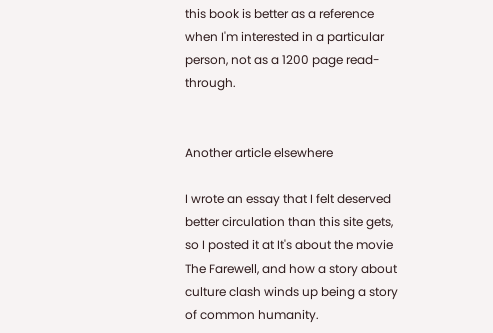this book is better as a reference when I'm interested in a particular person, not as a 1200 page read-through.


Another article elsewhere

I wrote an essay that I felt deserved better circulation than this site gets, so I posted it at It's about the movie The Farewell, and how a story about culture clash winds up being a story of common humanity.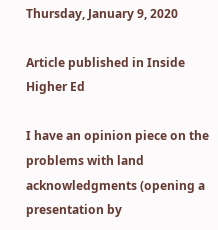Thursday, January 9, 2020

Article published in Inside Higher Ed

I have an opinion piece on the problems with land acknowledgments (opening a presentation by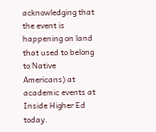acknowledging that the event is happening on land that used to belong to Native Americans) at academic events at Inside Higher Ed today.